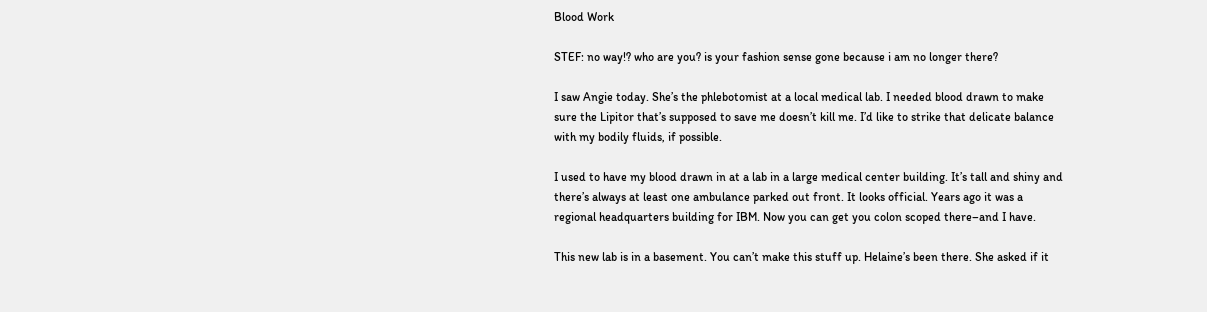Blood Work

STEF: no way!? who are you? is your fashion sense gone because i am no longer there?

I saw Angie today. She’s the phlebotomist at a local medical lab. I needed blood drawn to make sure the Lipitor that’s supposed to save me doesn’t kill me. I’d like to strike that delicate balance with my bodily fluids, if possible.

I used to have my blood drawn in at a lab in a large medical center building. It’s tall and shiny and there’s always at least one ambulance parked out front. It looks official. Years ago it was a regional headquarters building for IBM. Now you can get you colon scoped there–and I have.

This new lab is in a basement. You can’t make this stuff up. Helaine’s been there. She asked if it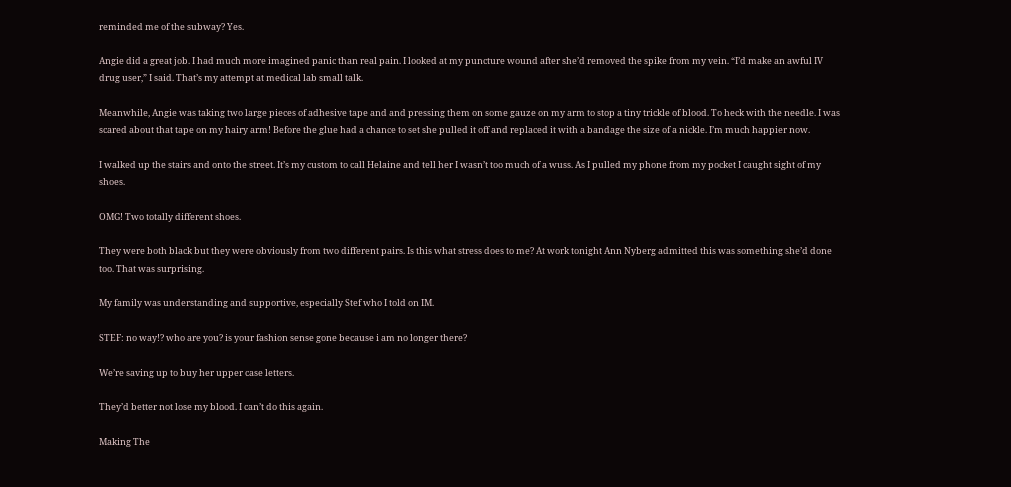reminded me of the subway? Yes.

Angie did a great job. I had much more imagined panic than real pain. I looked at my puncture wound after she’d removed the spike from my vein. “I’d make an awful IV drug user,” I said. That’s my attempt at medical lab small talk.

Meanwhile, Angie was taking two large pieces of adhesive tape and and pressing them on some gauze on my arm to stop a tiny trickle of blood. To heck with the needle. I was scared about that tape on my hairy arm! Before the glue had a chance to set she pulled it off and replaced it with a bandage the size of a nickle. I’m much happier now.

I walked up the stairs and onto the street. It’s my custom to call Helaine and tell her I wasn’t too much of a wuss. As I pulled my phone from my pocket I caught sight of my shoes.

OMG! Two totally different shoes.

They were both black but they were obviously from two different pairs. Is this what stress does to me? At work tonight Ann Nyberg admitted this was something she’d done too. That was surprising.

My family was understanding and supportive, especially Stef who I told on IM.

STEF: no way!? who are you? is your fashion sense gone because i am no longer there?

We’re saving up to buy her upper case letters.

They’d better not lose my blood. I can’t do this again.

Making The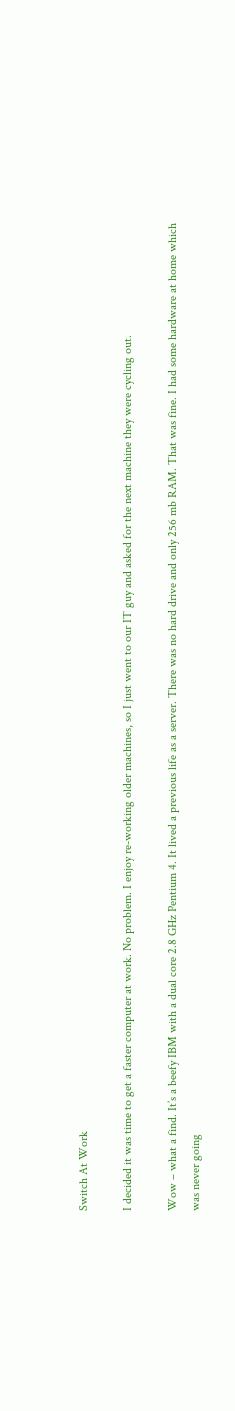Switch At Work

I decided it was time to get a faster computer at work. No problem. I enjoy re-working older machines, so I just went to our IT guy and asked for the next machine they were cycling out.

Wow – what a find. It’s a beefy IBM with a dual core 2.8 GHz Pentium 4. It lived a previous life as a server. There was no hard drive and only 256 mb RAM. That was fine. I had some hardware at home which was never going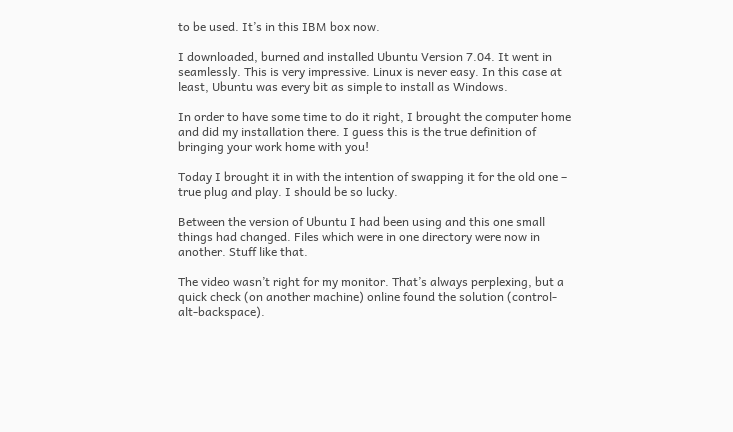to be used. It’s in this IBM box now.

I downloaded, burned and installed Ubuntu Version 7.04. It went in seamlessly. This is very impressive. Linux is never easy. In this case at least, Ubuntu was every bit as simple to install as Windows.

In order to have some time to do it right, I brought the computer home and did my installation there. I guess this is the true definition of bringing your work home with you!

Today I brought it in with the intention of swapping it for the old one – true plug and play. I should be so lucky.

Between the version of Ubuntu I had been using and this one small things had changed. Files which were in one directory were now in another. Stuff like that.

The video wasn’t right for my monitor. That’s always perplexing, but a quick check (on another machine) online found the solution (control-alt-backspace).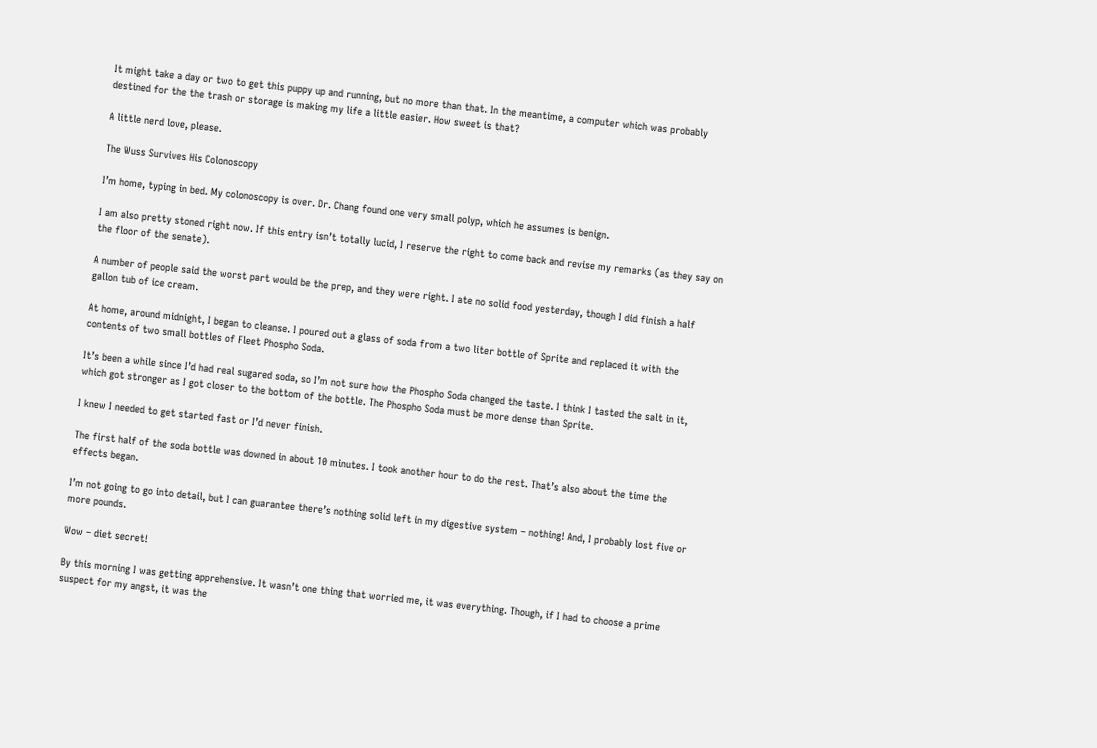It might take a day or two to get this puppy up and running, but no more than that. In the meantime, a computer which was probably destined for the the trash or storage is making my life a little easier. How sweet is that?

A little nerd love, please.

The Wuss Survives His Colonoscopy

I’m home, typing in bed. My colonoscopy is over. Dr. Chang found one very small polyp, which he assumes is benign.

I am also pretty stoned right now. If this entry isn’t totally lucid, I reserve the right to come back and revise my remarks (as they say on the floor of the senate).

A number of people said the worst part would be the prep, and they were right. I ate no solid food yesterday, though I did finish a half gallon tub of ice cream.

At home, around midnight, I began to cleanse. I poured out a glass of soda from a two liter bottle of Sprite and replaced it with the contents of two small bottles of Fleet Phospho Soda.

It’s been a while since I’d had real sugared soda, so I’m not sure how the Phospho Soda changed the taste. I think I tasted the salt in it, which got stronger as I got closer to the bottom of the bottle. The Phospho Soda must be more dense than Sprite.

I knew I needed to get started fast or I’d never finish.

The first half of the soda bottle was downed in about 10 minutes. I took another hour to do the rest. That’s also about the time the effects began.

I’m not going to go into detail, but I can guarantee there’s nothing solid left in my digestive system – nothing! And, I probably lost five or more pounds.

Wow – diet secret!

By this morning I was getting apprehensive. It wasn’t one thing that worried me, it was everything. Though, if I had to choose a prime suspect for my angst, it was the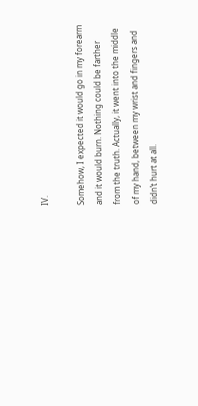IV.

Somehow, I expected it would go in my forearm and it would burn. Nothing could be farther from the truth. Actually, it went into the middle of my hand, between my wrist and fingers and didn’t hurt at all.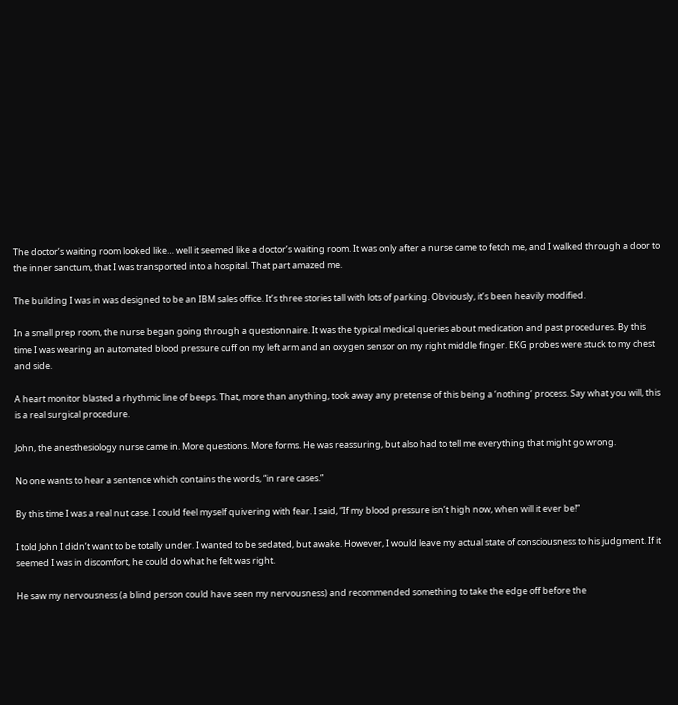The doctor’s waiting room looked like… well it seemed like a doctor’s waiting room. It was only after a nurse came to fetch me, and I walked through a door to the inner sanctum, that I was transported into a hospital. That part amazed me.

The building I was in was designed to be an IBM sales office. It’s three stories tall with lots of parking. Obviously, it’s been heavily modified.

In a small prep room, the nurse began going through a questionnaire. It was the typical medical queries about medication and past procedures. By this time I was wearing an automated blood pressure cuff on my left arm and an oxygen sensor on my right middle finger. EKG probes were stuck to my chest and side.

A heart monitor blasted a rhythmic line of beeps. That, more than anything, took away any pretense of this being a ‘nothing’ process. Say what you will, this is a real surgical procedure.

John, the anesthesiology nurse came in. More questions. More forms. He was reassuring, but also had to tell me everything that might go wrong.

No one wants to hear a sentence which contains the words, “in rare cases.”

By this time I was a real nut case. I could feel myself quivering with fear. I said, “If my blood pressure isn’t high now, when will it ever be!”

I told John I didn’t want to be totally under. I wanted to be sedated, but awake. However, I would leave my actual state of consciousness to his judgment. If it seemed I was in discomfort, he could do what he felt was right.

He saw my nervousness (a blind person could have seen my nervousness) and recommended something to take the edge off before the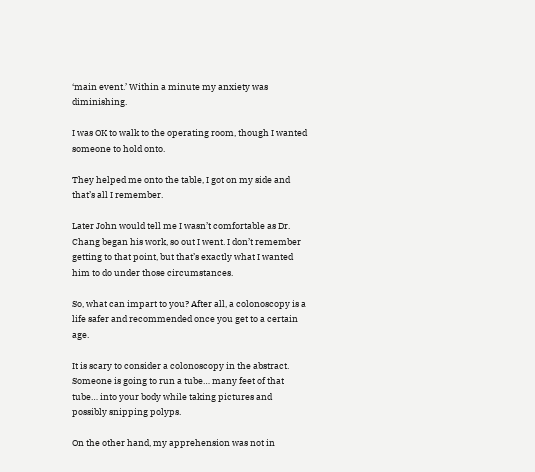‘main event.’ Within a minute my anxiety was diminishing.

I was OK to walk to the operating room, though I wanted someone to hold onto.

They helped me onto the table, I got on my side and that’s all I remember.

Later John would tell me I wasn’t comfortable as Dr. Chang began his work, so out I went. I don’t remember getting to that point, but that’s exactly what I wanted him to do under those circumstances.

So, what can impart to you? After all, a colonoscopy is a life safer and recommended once you get to a certain age.

It is scary to consider a colonoscopy in the abstract. Someone is going to run a tube… many feet of that tube… into your body while taking pictures and possibly snipping polyps.

On the other hand, my apprehension was not in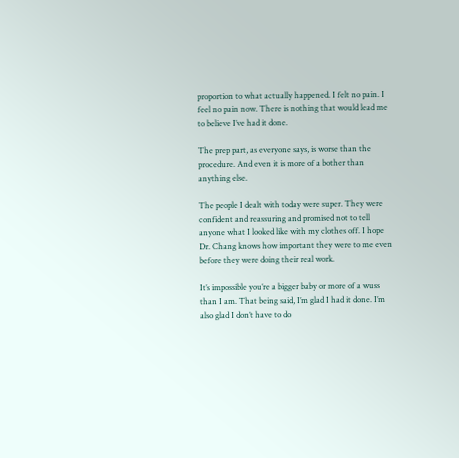proportion to what actually happened. I felt no pain. I feel no pain now. There is nothing that would lead me to believe I’ve had it done.

The prep part, as everyone says, is worse than the procedure. And even it is more of a bother than anything else.

The people I dealt with today were super. They were confident and reassuring and promised not to tell anyone what I looked like with my clothes off. I hope Dr. Chang knows how important they were to me even before they were doing their real work.

It’s impossible you’re a bigger baby or more of a wuss than I am. That being said, I’m glad I had it done. I’m also glad I don’t have to do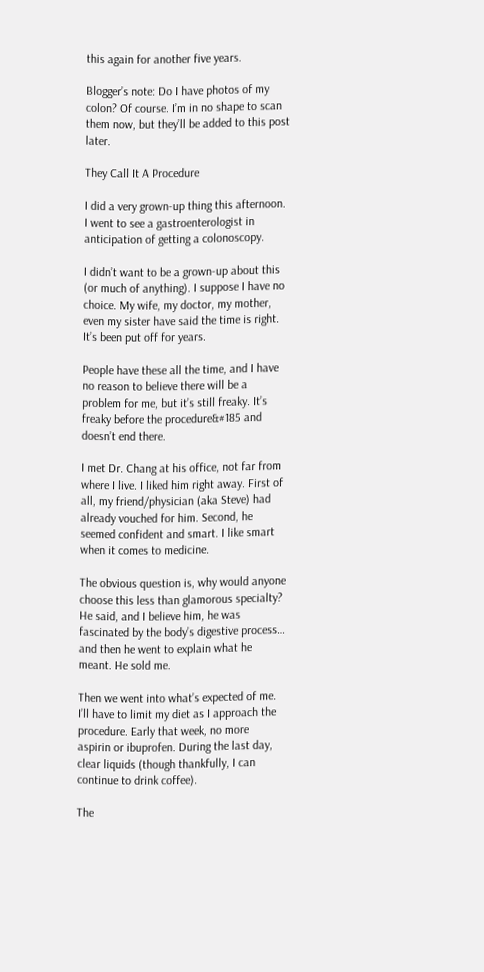this again for another five years.

Blogger’s note: Do I have photos of my colon? Of course. I’m in no shape to scan them now, but they’ll be added to this post later.

They Call It A Procedure

I did a very grown-up thing this afternoon. I went to see a gastroenterologist in anticipation of getting a colonoscopy.

I didn’t want to be a grown-up about this (or much of anything). I suppose I have no choice. My wife, my doctor, my mother, even my sister have said the time is right. It’s been put off for years.

People have these all the time, and I have no reason to believe there will be a problem for me, but it’s still freaky. It’s freaky before the procedure&#185 and doesn’t end there.

I met Dr. Chang at his office, not far from where I live. I liked him right away. First of all, my friend/physician (aka Steve) had already vouched for him. Second, he seemed confident and smart. I like smart when it comes to medicine.

The obvious question is, why would anyone choose this less than glamorous specialty? He said, and I believe him, he was fascinated by the body’s digestive process… and then he went to explain what he meant. He sold me.

Then we went into what’s expected of me. I’ll have to limit my diet as I approach the procedure. Early that week, no more aspirin or ibuprofen. During the last day, clear liquids (though thankfully, I can continue to drink coffee).

The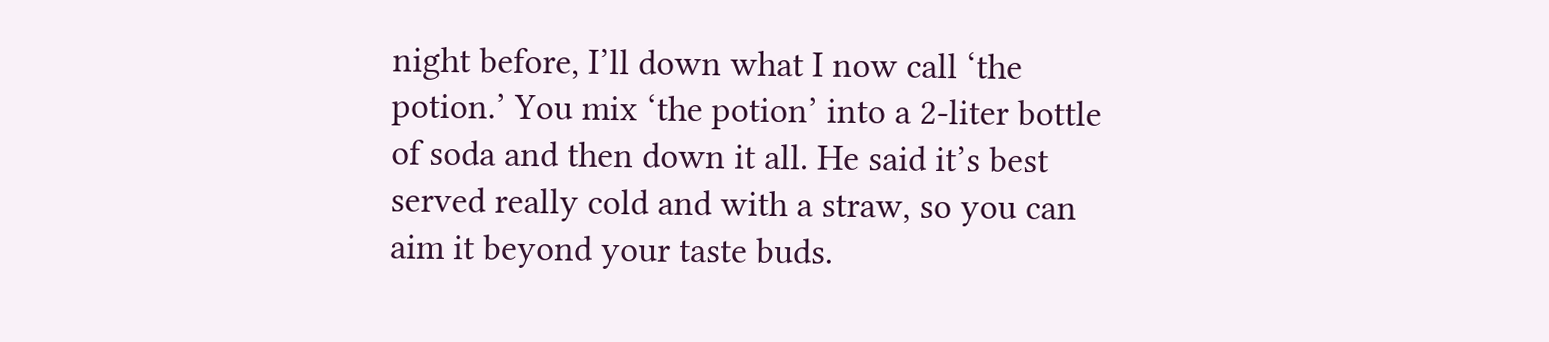night before, I’ll down what I now call ‘the potion.’ You mix ‘the potion’ into a 2-liter bottle of soda and then down it all. He said it’s best served really cold and with a straw, so you can aim it beyond your taste buds.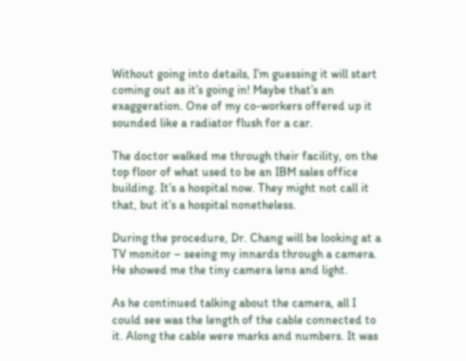Without going into details, I’m guessing it will start coming out as it’s going in! Maybe that’s an exaggeration. One of my co-workers offered up it sounded like a radiator flush for a car.

The doctor walked me through their facility, on the top floor of what used to be an IBM sales office building. It’s a hospital now. They might not call it that, but it’s a hospital nonetheless.

During the procedure, Dr. Chang will be looking at a TV monitor – seeing my innards through a camera. He showed me the tiny camera lens and light.

As he continued talking about the camera, all I could see was the length of the cable connected to it. Along the cable were marks and numbers. It was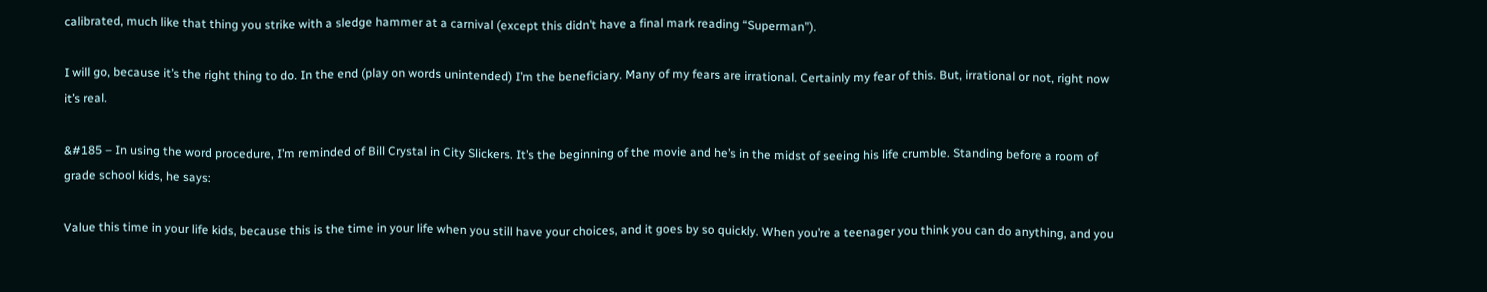calibrated, much like that thing you strike with a sledge hammer at a carnival (except this didn’t have a final mark reading “Superman”).

I will go, because it’s the right thing to do. In the end (play on words unintended) I’m the beneficiary. Many of my fears are irrational. Certainly my fear of this. But, irrational or not, right now it’s real.

&#185 – In using the word procedure, I’m reminded of Bill Crystal in City Slickers. It’s the beginning of the movie and he’s in the midst of seeing his life crumble. Standing before a room of grade school kids, he says:

Value this time in your life kids, because this is the time in your life when you still have your choices, and it goes by so quickly. When you’re a teenager you think you can do anything, and you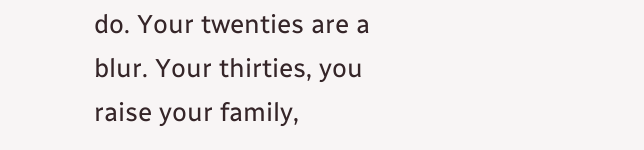do. Your twenties are a blur. Your thirties, you raise your family,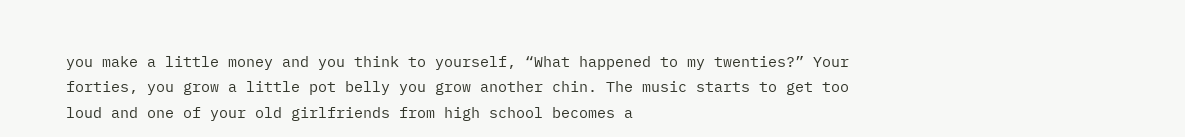you make a little money and you think to yourself, “What happened to my twenties?” Your forties, you grow a little pot belly you grow another chin. The music starts to get too loud and one of your old girlfriends from high school becomes a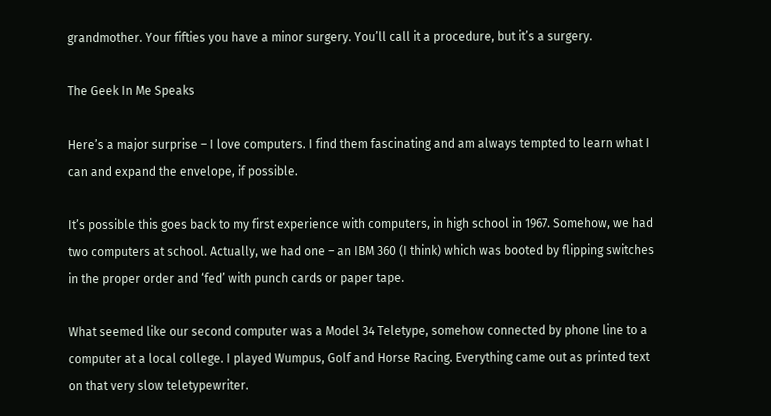grandmother. Your fifties you have a minor surgery. You’ll call it a procedure, but it’s a surgery.

The Geek In Me Speaks

Here’s a major surprise – I love computers. I find them fascinating and am always tempted to learn what I can and expand the envelope, if possible.

It’s possible this goes back to my first experience with computers, in high school in 1967. Somehow, we had two computers at school. Actually, we had one – an IBM 360 (I think) which was booted by flipping switches in the proper order and ‘fed’ with punch cards or paper tape.

What seemed like our second computer was a Model 34 Teletype, somehow connected by phone line to a computer at a local college. I played Wumpus, Golf and Horse Racing. Everything came out as printed text on that very slow teletypewriter.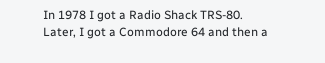In 1978 I got a Radio Shack TRS-80. Later, I got a Commodore 64 and then a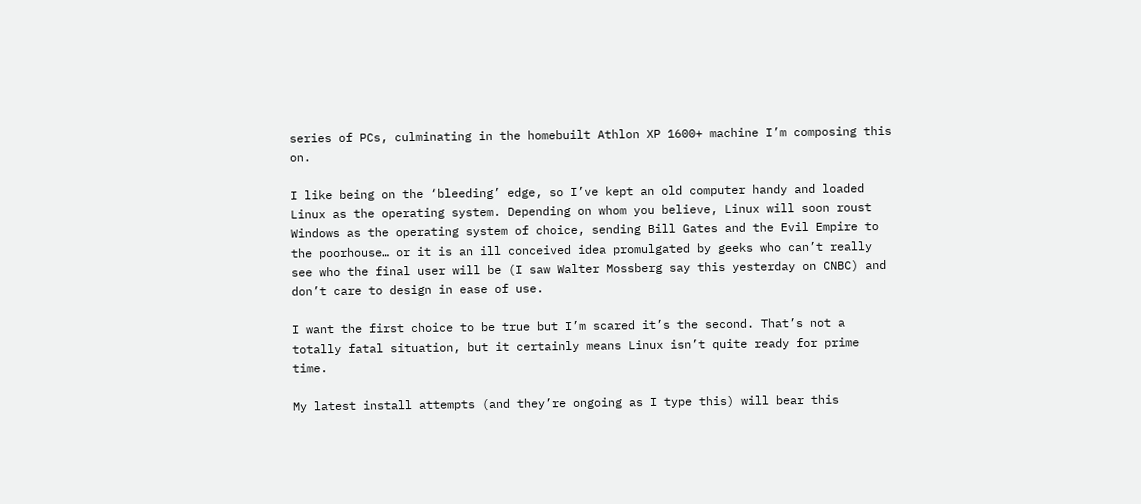series of PCs, culminating in the homebuilt Athlon XP 1600+ machine I’m composing this on.

I like being on the ‘bleeding’ edge, so I’ve kept an old computer handy and loaded Linux as the operating system. Depending on whom you believe, Linux will soon roust Windows as the operating system of choice, sending Bill Gates and the Evil Empire to the poorhouse… or it is an ill conceived idea promulgated by geeks who can’t really see who the final user will be (I saw Walter Mossberg say this yesterday on CNBC) and don’t care to design in ease of use.

I want the first choice to be true but I’m scared it’s the second. That’s not a totally fatal situation, but it certainly means Linux isn’t quite ready for prime time.

My latest install attempts (and they’re ongoing as I type this) will bear this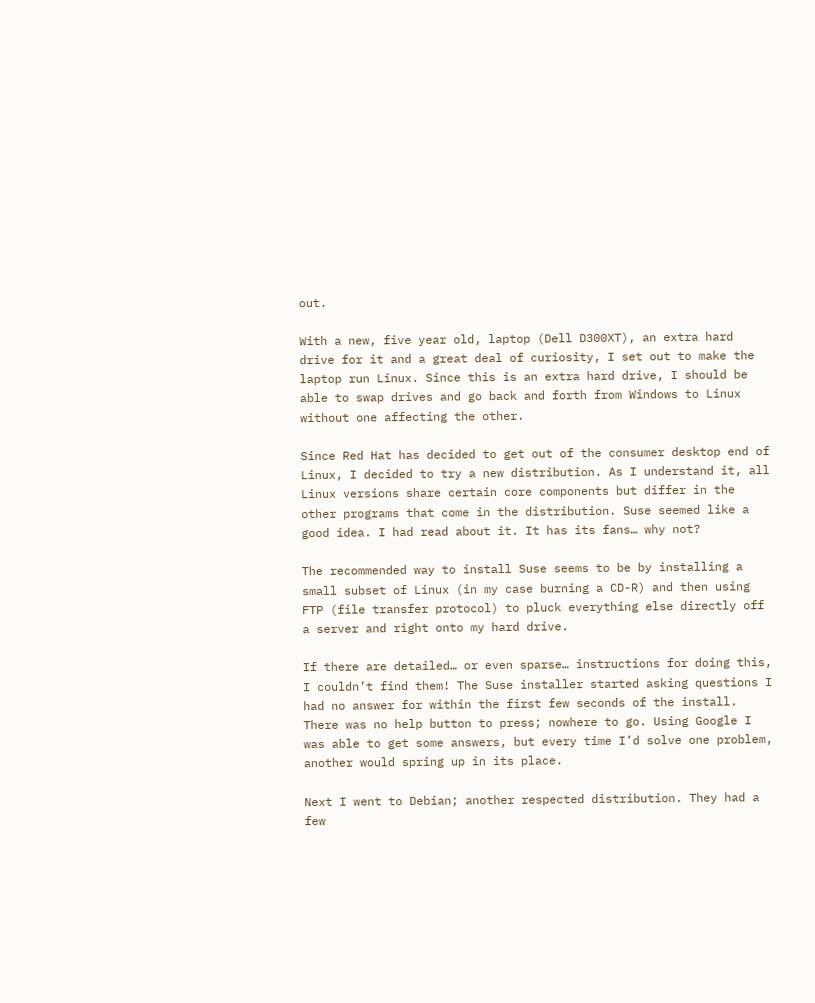out.

With a new, five year old, laptop (Dell D300XT), an extra hard drive for it and a great deal of curiosity, I set out to make the laptop run Linux. Since this is an extra hard drive, I should be able to swap drives and go back and forth from Windows to Linux without one affecting the other.

Since Red Hat has decided to get out of the consumer desktop end of Linux, I decided to try a new distribution. As I understand it, all Linux versions share certain core components but differ in the other programs that come in the distribution. Suse seemed like a good idea. I had read about it. It has its fans… why not?

The recommended way to install Suse seems to be by installing a small subset of Linux (in my case burning a CD-R) and then using FTP (file transfer protocol) to pluck everything else directly off a server and right onto my hard drive.

If there are detailed… or even sparse… instructions for doing this, I couldn’t find them! The Suse installer started asking questions I had no answer for within the first few seconds of the install. There was no help button to press; nowhere to go. Using Google I was able to get some answers, but every time I’d solve one problem, another would spring up in its place.

Next I went to Debian; another respected distribution. They had a few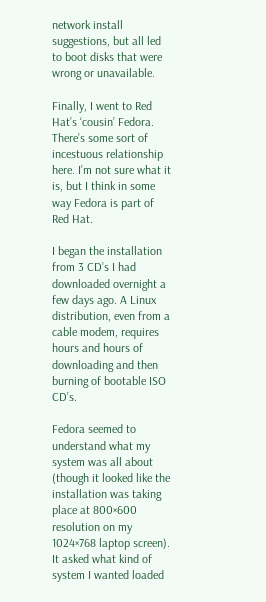network install suggestions, but all led to boot disks that were wrong or unavailable.

Finally, I went to Red Hat’s ‘cousin’ Fedora. There’s some sort of incestuous relationship here. I’m not sure what it is, but I think in some way Fedora is part of Red Hat.

I began the installation from 3 CD’s I had downloaded overnight a few days ago. A Linux distribution, even from a cable modem, requires hours and hours of downloading and then burning of bootable ISO CD’s.

Fedora seemed to understand what my system was all about (though it looked like the installation was taking place at 800×600 resolution on my 1024×768 laptop screen). It asked what kind of system I wanted loaded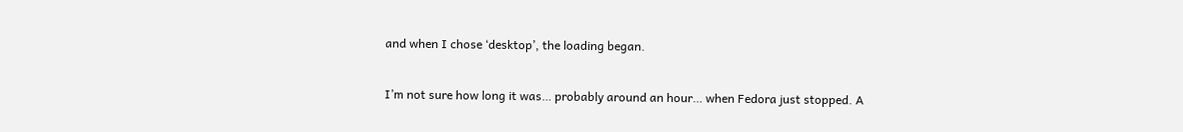and when I chose ‘desktop’, the loading began.

I’m not sure how long it was… probably around an hour… when Fedora just stopped. A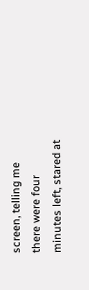screen, telling me there were four minutes left, stared at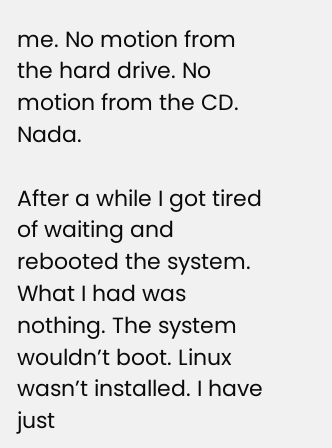me. No motion from the hard drive. No motion from the CD. Nada.

After a while I got tired of waiting and rebooted the system. What I had was nothing. The system wouldn’t boot. Linux wasn’t installed. I have just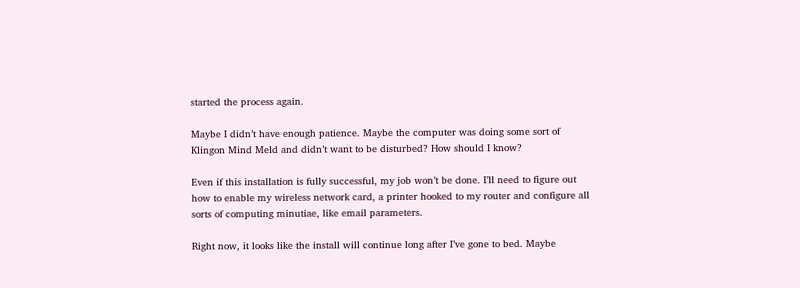started the process again.

Maybe I didn’t have enough patience. Maybe the computer was doing some sort of Klingon Mind Meld and didn’t want to be disturbed? How should I know?

Even if this installation is fully successful, my job won’t be done. I’ll need to figure out how to enable my wireless network card, a printer hooked to my router and configure all sorts of computing minutiae, like email parameters.

Right now, it looks like the install will continue long after I’ve gone to bed. Maybe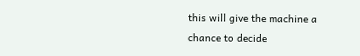this will give the machine a chance to decide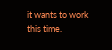it wants to work this time.